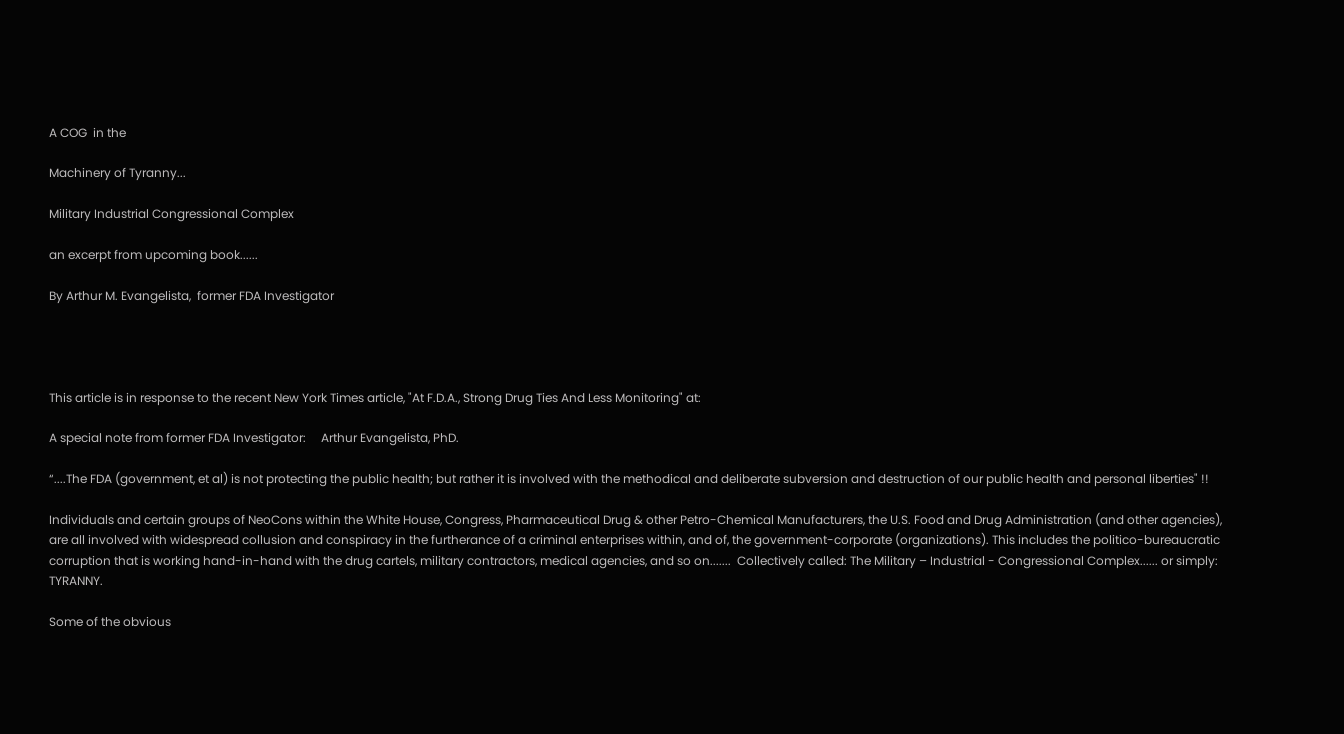A COG  in the

Machinery of Tyranny...

Military Industrial Congressional Complex

an excerpt from upcoming book......

By Arthur M. Evangelista,  former FDA Investigator




This article is in response to the recent New York Times article, "At F.D.A., Strong Drug Ties And Less Monitoring" at:

A special note from former FDA Investigator:     Arthur Evangelista, PhD.

“....The FDA (government, et al) is not protecting the public health; but rather it is involved with the methodical and deliberate subversion and destruction of our public health and personal liberties" !!

Individuals and certain groups of NeoCons within the White House, Congress, Pharmaceutical Drug & other Petro-Chemical Manufacturers, the U.S. Food and Drug Administration (and other agencies), are all involved with widespread collusion and conspiracy in the furtherance of a criminal enterprises within, and of, the government-corporate (organizations). This includes the politico-bureaucratic corruption that is working hand-in-hand with the drug cartels, military contractors, medical agencies, and so on.......  Collectively called: The Military – Industrial - Congressional Complex...... or simply: TYRANNY.

Some of the obvious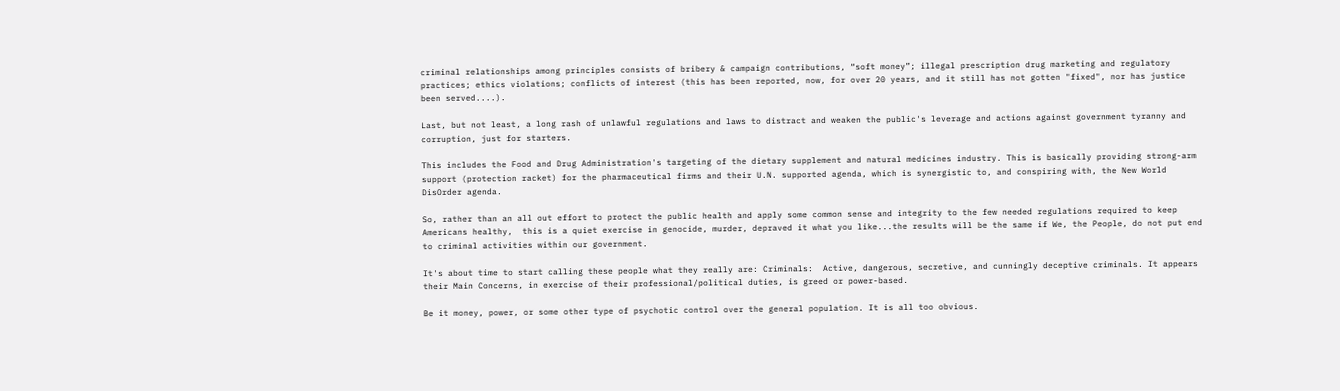criminal relationships among principles consists of bribery & campaign contributions, “soft money”; illegal prescription drug marketing and regulatory practices; ethics violations; conflicts of interest (this has been reported, now, for over 20 years, and it still has not gotten "fixed", nor has justice been served....).

Last, but not least, a long rash of unlawful regulations and laws to distract and weaken the public's leverage and actions against government tyranny and corruption, just for starters.

This includes the Food and Drug Administration's targeting of the dietary supplement and natural medicines industry. This is basically providing strong-arm support (protection racket) for the pharmaceutical firms and their U.N. supported agenda, which is synergistic to, and conspiring with, the New World DisOrder agenda.

So, rather than an all out effort to protect the public health and apply some common sense and integrity to the few needed regulations required to keep Americans healthy,  this is a quiet exercise in genocide, murder, depraved it what you like...the results will be the same if We, the People, do not put end to criminal activities within our government.

It's about time to start calling these people what they really are: Criminals:  Active, dangerous, secretive, and cunningly deceptive criminals. It appears their Main Concerns, in exercise of their professional/political duties, is greed or power-based.

Be it money, power, or some other type of psychotic control over the general population. It is all too obvious.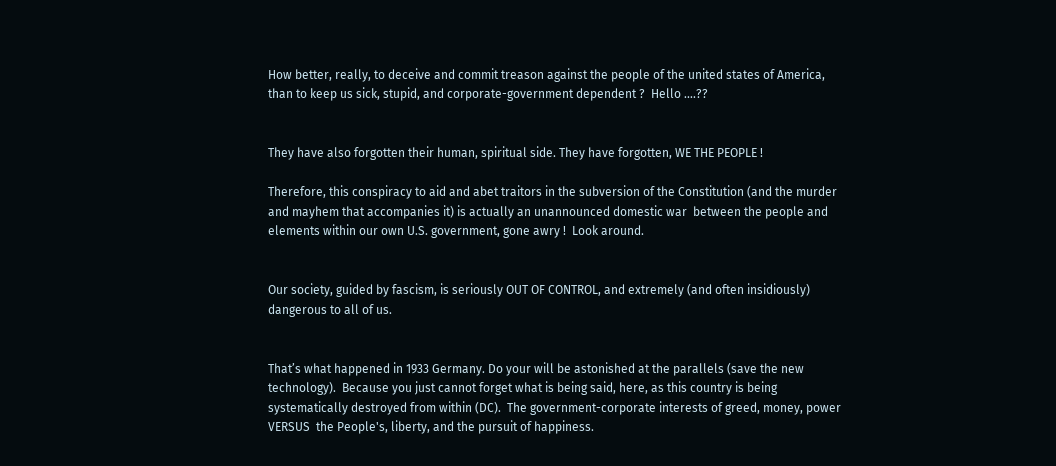How better, really, to deceive and commit treason against the people of the united states of America, than to keep us sick, stupid, and corporate-government dependent ?  Hello ....??


They have also forgotten their human, spiritual side. They have forgotten, WE THE PEOPLE !

Therefore, this conspiracy to aid and abet traitors in the subversion of the Constitution (and the murder and mayhem that accompanies it) is actually an unannounced domestic war  between the people and elements within our own U.S. government, gone awry !  Look around.


Our society, guided by fascism, is seriously OUT OF CONTROL, and extremely (and often insidiously) dangerous to all of us.


That’s what happened in 1933 Germany. Do your will be astonished at the parallels (save the new technology).  Because you just cannot forget what is being said, here, as this country is being systematically destroyed from within (DC).  The government-corporate interests of greed, money, power  VERSUS  the People's, liberty, and the pursuit of happiness.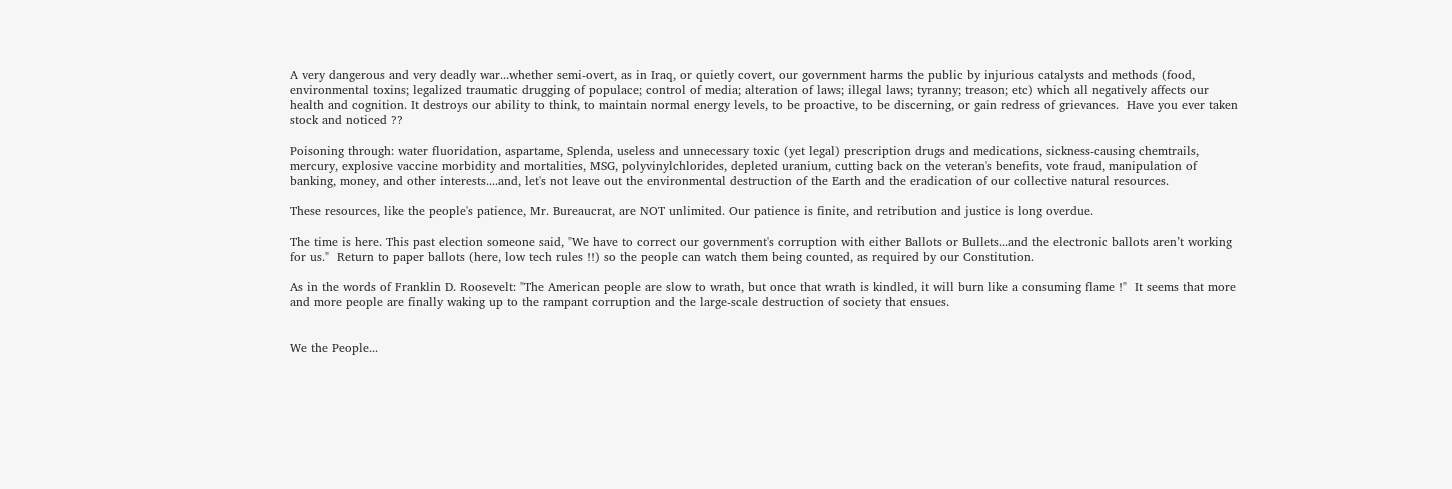A very dangerous and very deadly war...whether semi-overt, as in Iraq, or quietly covert, our government harms the public by injurious catalysts and methods (food, environmental toxins; legalized traumatic drugging of populace; control of media; alteration of laws; illegal laws; tyranny; treason; etc) which all negatively affects our health and cognition. It destroys our ability to think, to maintain normal energy levels, to be proactive, to be discerning, or gain redress of grievances.  Have you ever taken stock and noticed ??

Poisoning through: water fluoridation, aspartame, Splenda, useless and unnecessary toxic (yet legal) prescription drugs and medications, sickness-causing chemtrails, mercury, explosive vaccine morbidity and mortalities, MSG, polyvinylchlorides, depleted uranium, cutting back on the veteran's benefits, vote fraud, manipulation of banking, money, and other interests....and, let's not leave out the environmental destruction of the Earth and the eradication of our collective natural resources.

These resources, like the people's patience, Mr. Bureaucrat, are NOT unlimited. Our patience is finite, and retribution and justice is long overdue.

The time is here. This past election someone said, "We have to correct our government's corruption with either Ballots or Bullets...and the electronic ballots aren’t working for us."  Return to paper ballots (here, low tech rules !!) so the people can watch them being counted, as required by our Constitution.

As in the words of Franklin D. Roosevelt: "The American people are slow to wrath, but once that wrath is kindled, it will burn like a consuming flame !"  It seems that more and more people are finally waking up to the rampant corruption and the large-scale destruction of society that ensues.


We the People...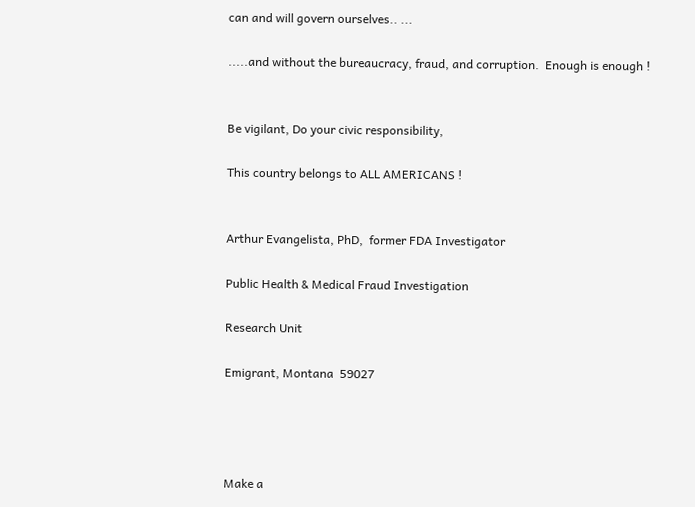can and will govern ourselves.. ...

.....and without the bureaucracy, fraud, and corruption.  Enough is enough !


Be vigilant, Do your civic responsibility,

This country belongs to ALL AMERICANS !


Arthur Evangelista, PhD,  former FDA Investigator

Public Health & Medical Fraud Investigation

Research Unit

Emigrant, Montana  59027




Make a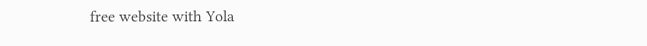free website with Yola